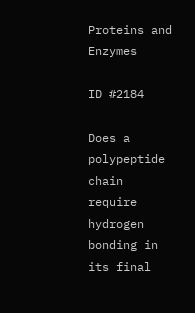Proteins and Enzymes

ID #2184

Does a polypeptide chain require hydrogen bonding in its final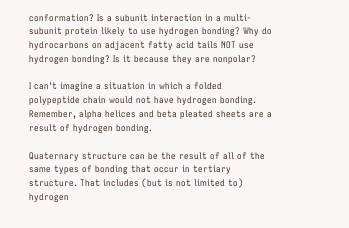conformation? Is a subunit interaction in a multi-subunit protein likely to use hydrogen bonding? Why do hydrocarbons on adjacent fatty acid tails NOT use hydrogen bonding? Is it because they are nonpolar?

I can't imagine a situation in which a folded polypeptide chain would not have hydrogen bonding. Remember, alpha helices and beta pleated sheets are a result of hydrogen bonding.

Quaternary structure can be the result of all of the same types of bonding that occur in tertiary structure. That includes (but is not limited to) hydrogen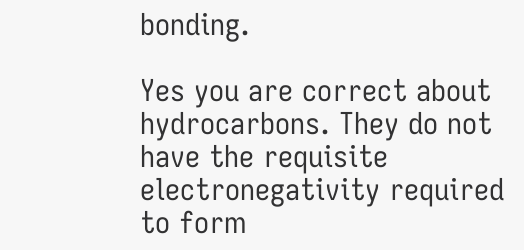bonding.

Yes you are correct about hydrocarbons. They do not have the requisite electronegativity required to form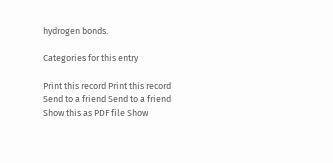hydrogen bonds.

Categories for this entry

Print this record Print this record
Send to a friend Send to a friend
Show this as PDF file Show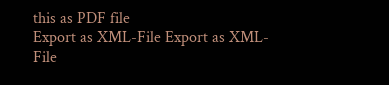this as PDF file
Export as XML-File Export as XML-File